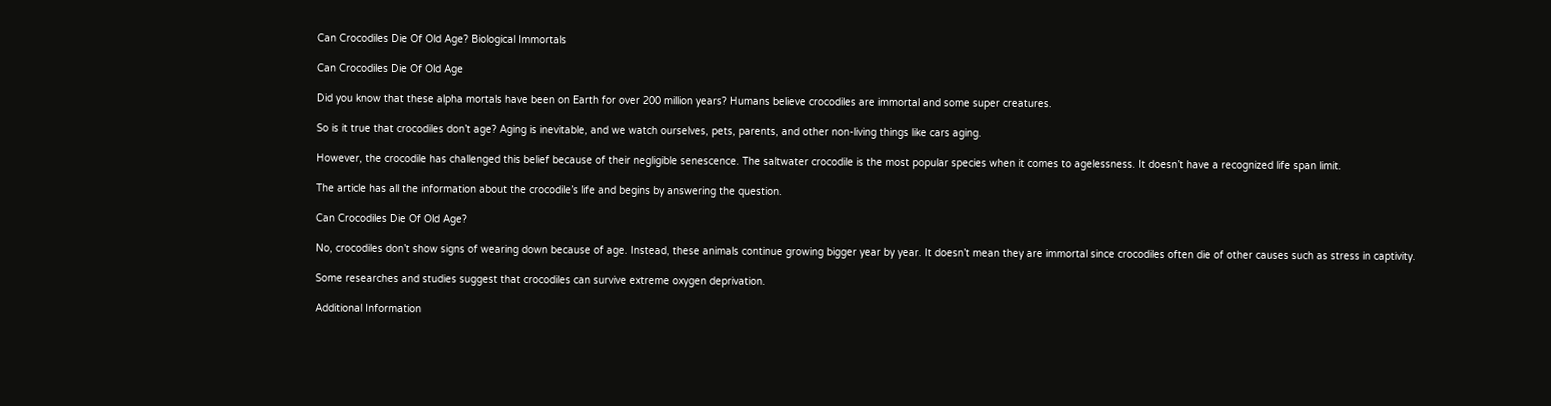Can Crocodiles Die Of Old Age? Biological Immortals

Can Crocodiles Die Of Old Age

Did you know that these alpha mortals have been on Earth for over 200 million years? Humans believe crocodiles are immortal and some super creatures.

So is it true that crocodiles don’t age? Aging is inevitable, and we watch ourselves, pets, parents, and other non-living things like cars aging.

However, the crocodile has challenged this belief because of their negligible senescence. The saltwater crocodile is the most popular species when it comes to agelessness. It doesn’t have a recognized life span limit.

The article has all the information about the crocodile’s life and begins by answering the question.

Can Crocodiles Die Of Old Age?

No, crocodiles don’t show signs of wearing down because of age. Instead, these animals continue growing bigger year by year. It doesn’t mean they are immortal since crocodiles often die of other causes such as stress in captivity.

Some researches and studies suggest that crocodiles can survive extreme oxygen deprivation.

Additional Information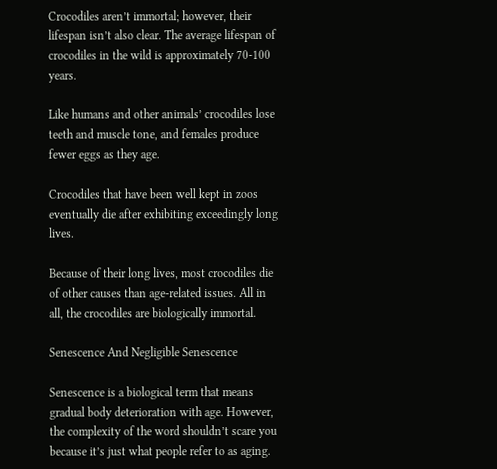Crocodiles aren’t immortal; however, their lifespan isn’t also clear. The average lifespan of crocodiles in the wild is approximately 70-100 years.

Like humans and other animals’ crocodiles lose teeth and muscle tone, and females produce fewer eggs as they age.

Crocodiles that have been well kept in zoos eventually die after exhibiting exceedingly long lives.

Because of their long lives, most crocodiles die of other causes than age-related issues. All in all, the crocodiles are biologically immortal.

Senescence And Negligible Senescence

Senescence is a biological term that means gradual body deterioration with age. However, the complexity of the word shouldn’t scare you because it’s just what people refer to as aging.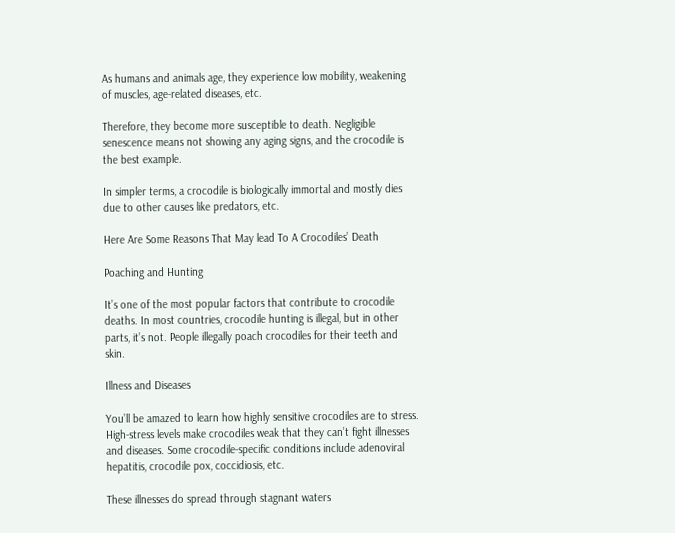As humans and animals age, they experience low mobility, weakening of muscles, age-related diseases, etc.

Therefore, they become more susceptible to death. Negligible senescence means not showing any aging signs, and the crocodile is the best example.

In simpler terms, a crocodile is biologically immortal and mostly dies due to other causes like predators, etc.

Here Are Some Reasons That May lead To A Crocodiles’ Death

Poaching and Hunting

It’s one of the most popular factors that contribute to crocodile deaths. In most countries, crocodile hunting is illegal, but in other parts, it’s not. People illegally poach crocodiles for their teeth and skin.

Illness and Diseases

You’ll be amazed to learn how highly sensitive crocodiles are to stress. High-stress levels make crocodiles weak that they can’t fight illnesses and diseases. Some crocodile-specific conditions include adenoviral hepatitis, crocodile pox, coccidiosis, etc.

These illnesses do spread through stagnant waters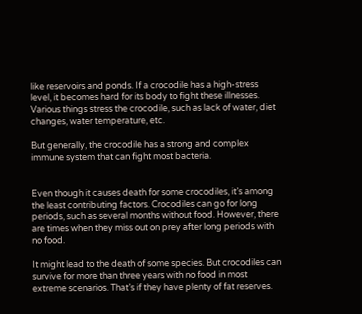like reservoirs and ponds. If a crocodile has a high-stress level, it becomes hard for its body to fight these illnesses. Various things stress the crocodile, such as lack of water, diet changes, water temperature, etc.

But generally, the crocodile has a strong and complex immune system that can fight most bacteria.


Even though it causes death for some crocodiles, it’s among the least contributing factors. Crocodiles can go for long periods, such as several months without food. However, there are times when they miss out on prey after long periods with no food.

It might lead to the death of some species. But crocodiles can survive for more than three years with no food in most extreme scenarios. That’s if they have plenty of fat reserves.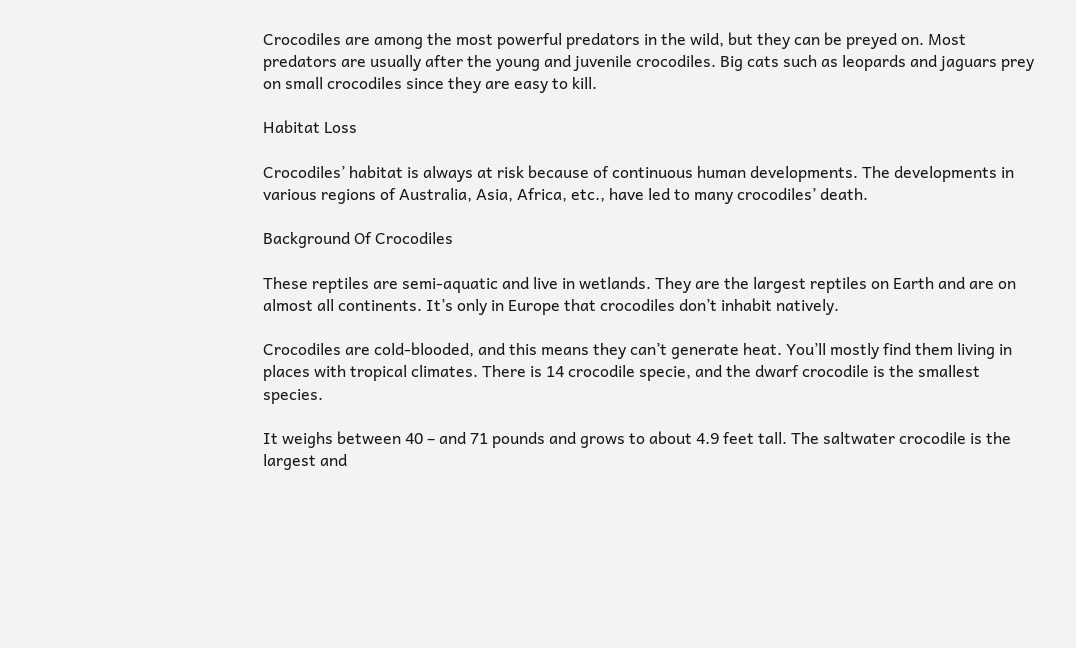Crocodiles are among the most powerful predators in the wild, but they can be preyed on. Most predators are usually after the young and juvenile crocodiles. Big cats such as leopards and jaguars prey on small crocodiles since they are easy to kill.

Habitat Loss

Crocodiles’ habitat is always at risk because of continuous human developments. The developments in various regions of Australia, Asia, Africa, etc., have led to many crocodiles’ death.

Background Of Crocodiles

These reptiles are semi-aquatic and live in wetlands. They are the largest reptiles on Earth and are on almost all continents. It’s only in Europe that crocodiles don’t inhabit natively.

Crocodiles are cold-blooded, and this means they can’t generate heat. You’ll mostly find them living in places with tropical climates. There is 14 crocodile specie, and the dwarf crocodile is the smallest species.

It weighs between 40 – and 71 pounds and grows to about 4.9 feet tall. The saltwater crocodile is the largest and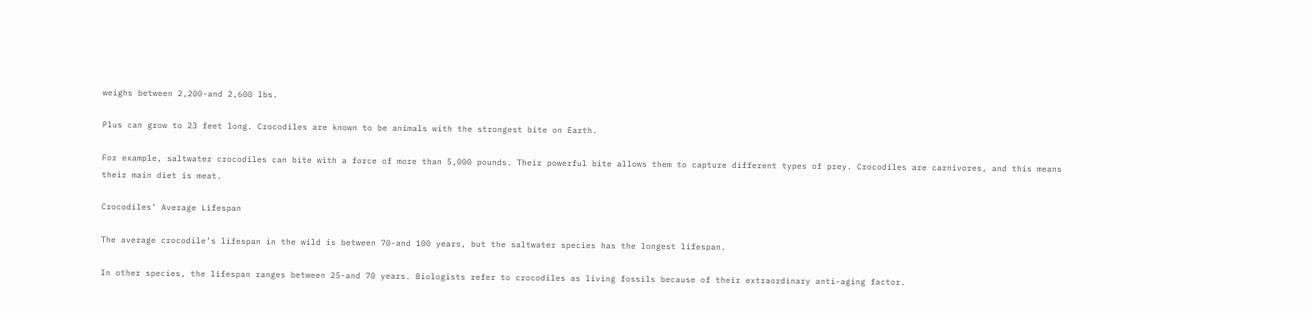weighs between 2,200-and 2,600 lbs.

Plus can grow to 23 feet long. Crocodiles are known to be animals with the strongest bite on Earth.

For example, saltwater crocodiles can bite with a force of more than 5,000 pounds. Their powerful bite allows them to capture different types of prey. Crocodiles are carnivores, and this means their main diet is meat.

Crocodiles’ Average Lifespan

The average crocodile’s lifespan in the wild is between 70-and 100 years, but the saltwater species has the longest lifespan.

In other species, the lifespan ranges between 25-and 70 years. Biologists refer to crocodiles as living fossils because of their extraordinary anti-aging factor.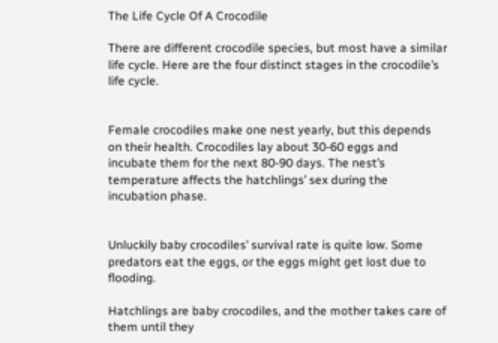The Life Cycle Of A Crocodile

There are different crocodile species, but most have a similar life cycle. Here are the four distinct stages in the crocodile’s life cycle.


Female crocodiles make one nest yearly, but this depends on their health. Crocodiles lay about 30-60 eggs and incubate them for the next 80-90 days. The nest’s temperature affects the hatchlings’ sex during the incubation phase.


Unluckily baby crocodiles’ survival rate is quite low. Some predators eat the eggs, or the eggs might get lost due to flooding.

Hatchlings are baby crocodiles, and the mother takes care of them until they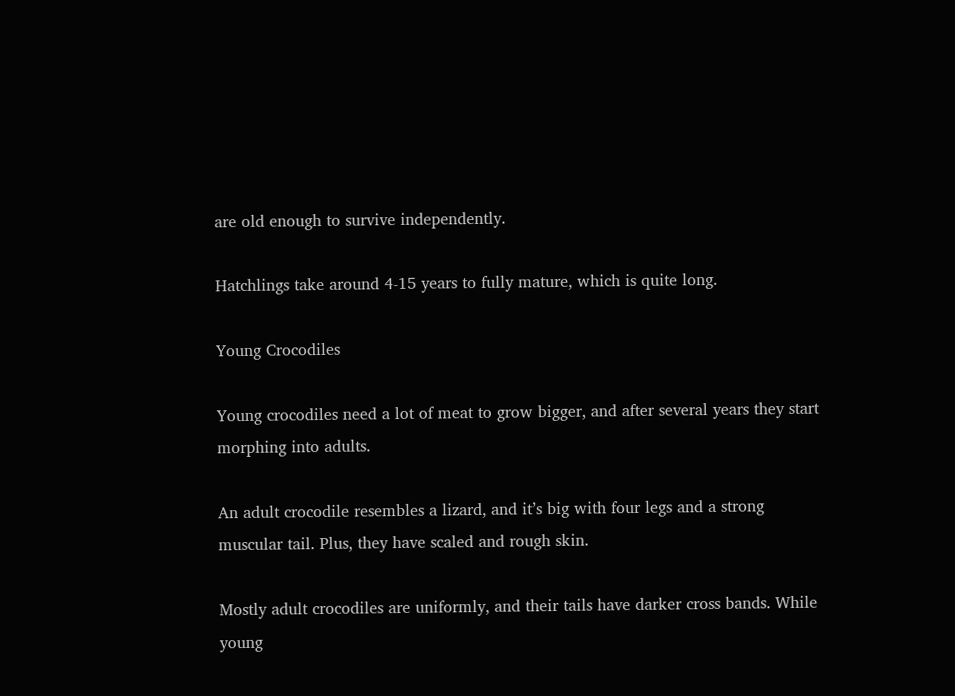are old enough to survive independently.

Hatchlings take around 4-15 years to fully mature, which is quite long.

Young Crocodiles

Young crocodiles need a lot of meat to grow bigger, and after several years they start morphing into adults.

An adult crocodile resembles a lizard, and it’s big with four legs and a strong muscular tail. Plus, they have scaled and rough skin.

Mostly adult crocodiles are uniformly, and their tails have darker cross bands. While young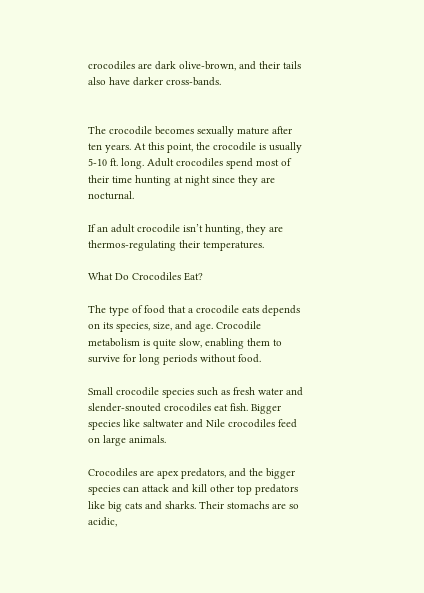crocodiles are dark olive-brown, and their tails also have darker cross-bands.


The crocodile becomes sexually mature after ten years. At this point, the crocodile is usually 5-10 ft. long. Adult crocodiles spend most of their time hunting at night since they are nocturnal.

If an adult crocodile isn’t hunting, they are thermos-regulating their temperatures.

What Do Crocodiles Eat?

The type of food that a crocodile eats depends on its species, size, and age. Crocodile metabolism is quite slow, enabling them to survive for long periods without food.

Small crocodile species such as fresh water and slender-snouted crocodiles eat fish. Bigger species like saltwater and Nile crocodiles feed on large animals.

Crocodiles are apex predators, and the bigger species can attack and kill other top predators like big cats and sharks. Their stomachs are so acidic,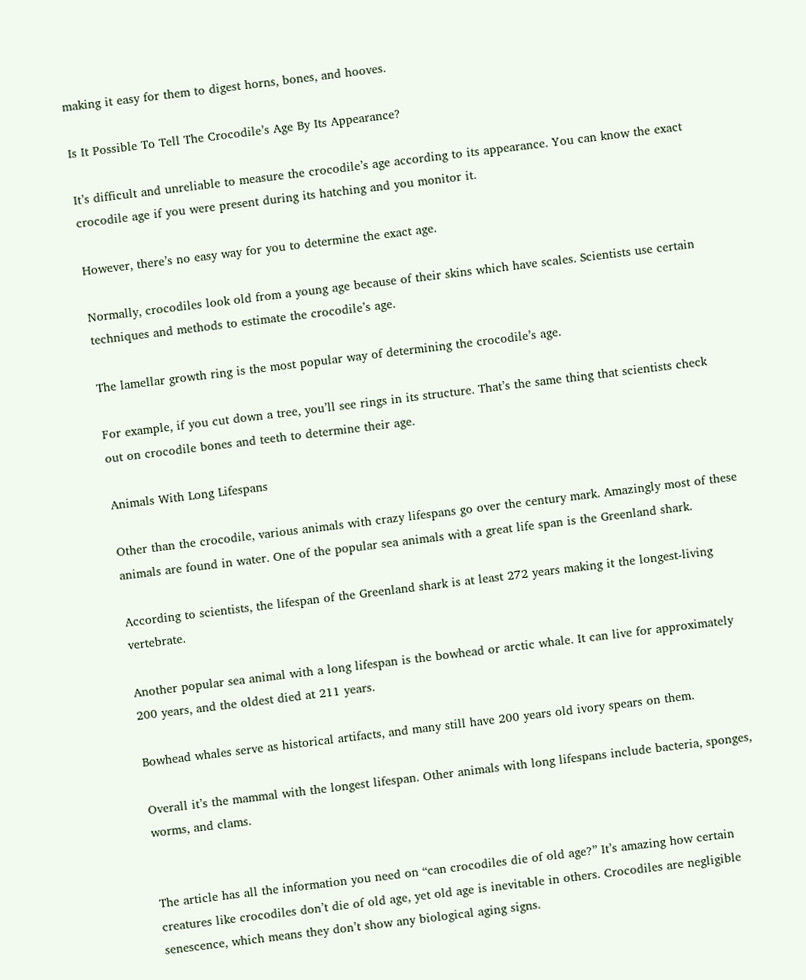making it easy for them to digest horns, bones, and hooves.

Is It Possible To Tell The Crocodile’s Age By Its Appearance?

It’s difficult and unreliable to measure the crocodile’s age according to its appearance. You can know the exact crocodile age if you were present during its hatching and you monitor it.

However, there’s no easy way for you to determine the exact age.

Normally, crocodiles look old from a young age because of their skins which have scales. Scientists use certain techniques and methods to estimate the crocodile’s age.

The lamellar growth ring is the most popular way of determining the crocodile’s age.

For example, if you cut down a tree, you’ll see rings in its structure. That’s the same thing that scientists check out on crocodile bones and teeth to determine their age.

Animals With Long Lifespans

Other than the crocodile, various animals with crazy lifespans go over the century mark. Amazingly most of these animals are found in water. One of the popular sea animals with a great life span is the Greenland shark.

According to scientists, the lifespan of the Greenland shark is at least 272 years making it the longest-living vertebrate.

Another popular sea animal with a long lifespan is the bowhead or arctic whale. It can live for approximately 200 years, and the oldest died at 211 years.

Bowhead whales serve as historical artifacts, and many still have 200 years old ivory spears on them.

Overall it’s the mammal with the longest lifespan. Other animals with long lifespans include bacteria, sponges, worms, and clams.


The article has all the information you need on “can crocodiles die of old age?” It’s amazing how certain creatures like crocodiles don’t die of old age, yet old age is inevitable in others. Crocodiles are negligible senescence, which means they don’t show any biological aging signs.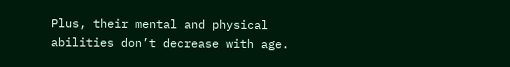Plus, their mental and physical abilities don’t decrease with age.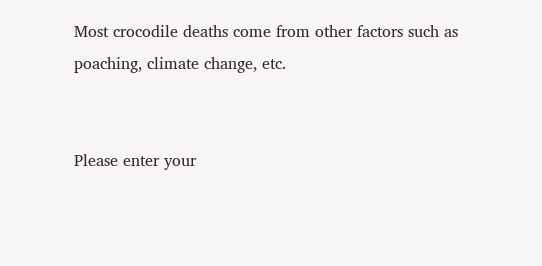Most crocodile deaths come from other factors such as poaching, climate change, etc.


Please enter your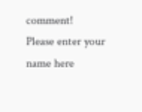comment!
Please enter your name here